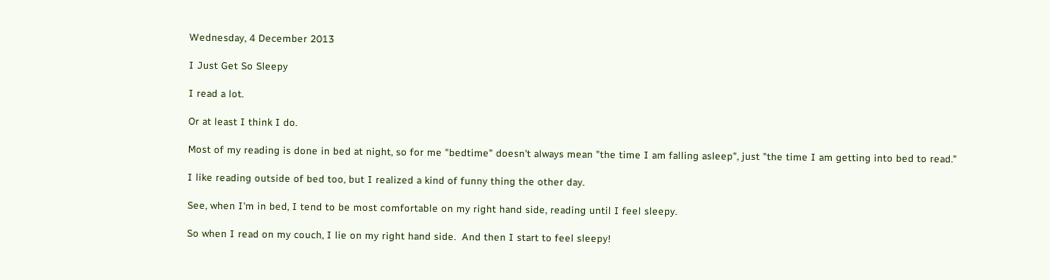Wednesday, 4 December 2013

I Just Get So Sleepy

I read a lot.

Or at least I think I do.

Most of my reading is done in bed at night, so for me "bedtime" doesn't always mean "the time I am falling asleep", just "the time I am getting into bed to read."

I like reading outside of bed too, but I realized a kind of funny thing the other day.

See, when I'm in bed, I tend to be most comfortable on my right hand side, reading until I feel sleepy.

So when I read on my couch, I lie on my right hand side.  And then I start to feel sleepy!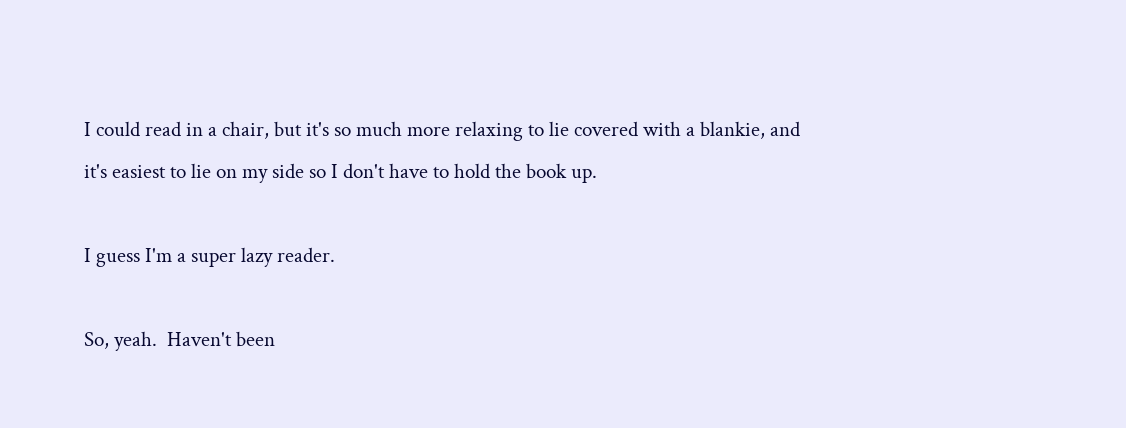I could read in a chair, but it's so much more relaxing to lie covered with a blankie, and it's easiest to lie on my side so I don't have to hold the book up.

I guess I'm a super lazy reader.

So, yeah.  Haven't been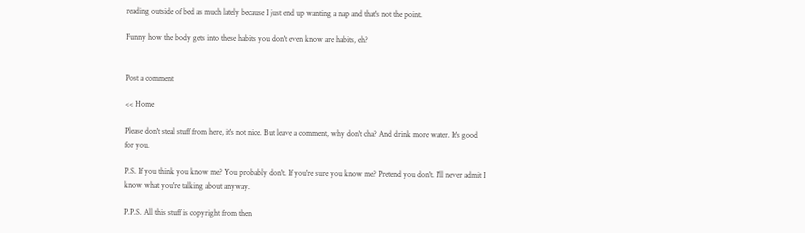reading outside of bed as much lately because I just end up wanting a nap and that's not the point.

Funny how the body gets into these habits you don't even know are habits, eh?


Post a comment

<< Home

Please don't steal stuff from here, it's not nice. But leave a comment, why don't cha? And drink more water. It's good for you.

P.S. If you think you know me? You probably don't. If you're sure you know me? Pretend you don't. I'll never admit I know what you're talking about anyway.

P.P.S. All this stuff is copyright from then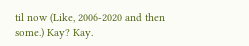til now (Like, 2006-2020 and then some.) Kay? Kay.